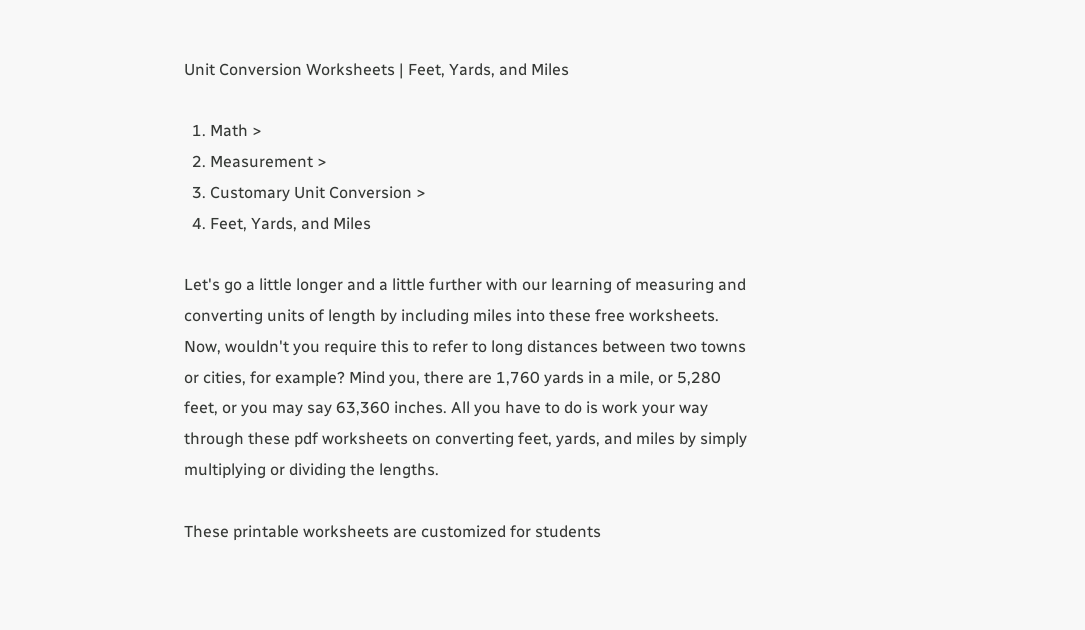Unit Conversion Worksheets | Feet, Yards, and Miles

  1. Math >
  2. Measurement >
  3. Customary Unit Conversion >
  4. Feet, Yards, and Miles

Let's go a little longer and a little further with our learning of measuring and converting units of length by including miles into these free worksheets. Now, wouldn't you require this to refer to long distances between two towns or cities, for example? Mind you, there are 1,760 yards in a mile, or 5,280 feet, or you may say 63,360 inches. All you have to do is work your way through these pdf worksheets on converting feet, yards, and miles by simply multiplying or dividing the lengths.

These printable worksheets are customized for students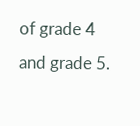of grade 4 and grade 5.